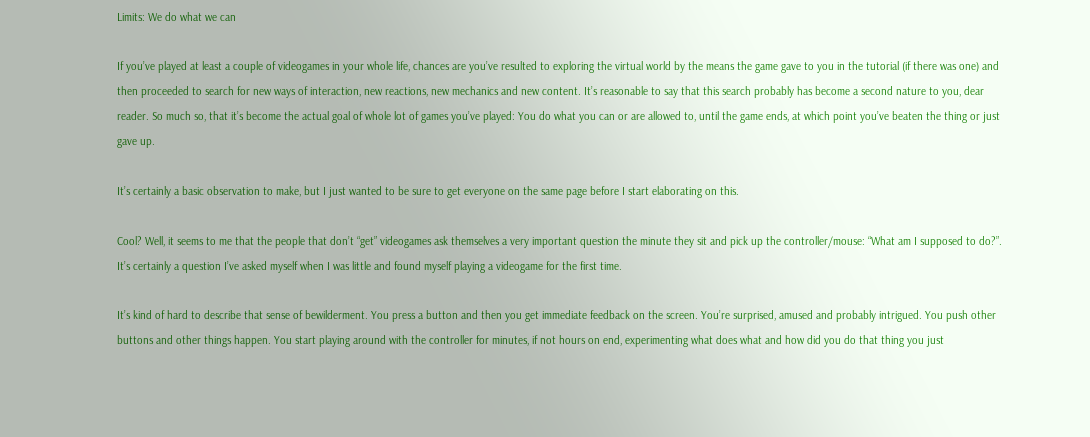Limits: We do what we can

If you’ve played at least a couple of videogames in your whole life, chances are you’ve resulted to exploring the virtual world by the means the game gave to you in the tutorial (if there was one) and then proceeded to search for new ways of interaction, new reactions, new mechanics and new content. It’s reasonable to say that this search probably has become a second nature to you, dear reader. So much so, that it’s become the actual goal of whole lot of games you’ve played: You do what you can or are allowed to, until the game ends, at which point you’ve beaten the thing or just gave up.

It’s certainly a basic observation to make, but I just wanted to be sure to get everyone on the same page before I start elaborating on this.

Cool? Well, it seems to me that the people that don’t “get” videogames ask themselves a very important question the minute they sit and pick up the controller/mouse: “What am I supposed to do?”. It’s certainly a question I’ve asked myself when I was little and found myself playing a videogame for the first time.

It’s kind of hard to describe that sense of bewilderment. You press a button and then you get immediate feedback on the screen. You’re surprised, amused and probably intrigued. You push other buttons and other things happen. You start playing around with the controller for minutes, if not hours on end, experimenting what does what and how did you do that thing you just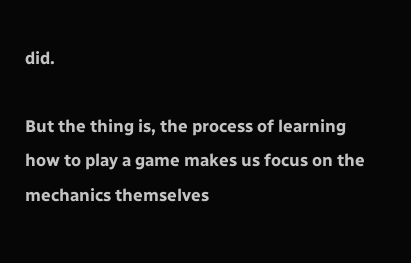did.

But the thing is, the process of learning how to play a game makes us focus on the mechanics themselves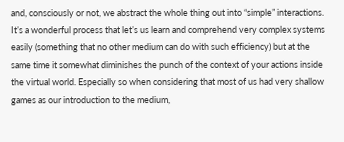and, consciously or not, we abstract the whole thing out into “simple” interactions. It’s a wonderful process that let’s us learn and comprehend very complex systems easily (something that no other medium can do with such efficiency) but at the same time it somewhat diminishes the punch of the context of your actions inside the virtual world. Especially so when considering that most of us had very shallow games as our introduction to the medium,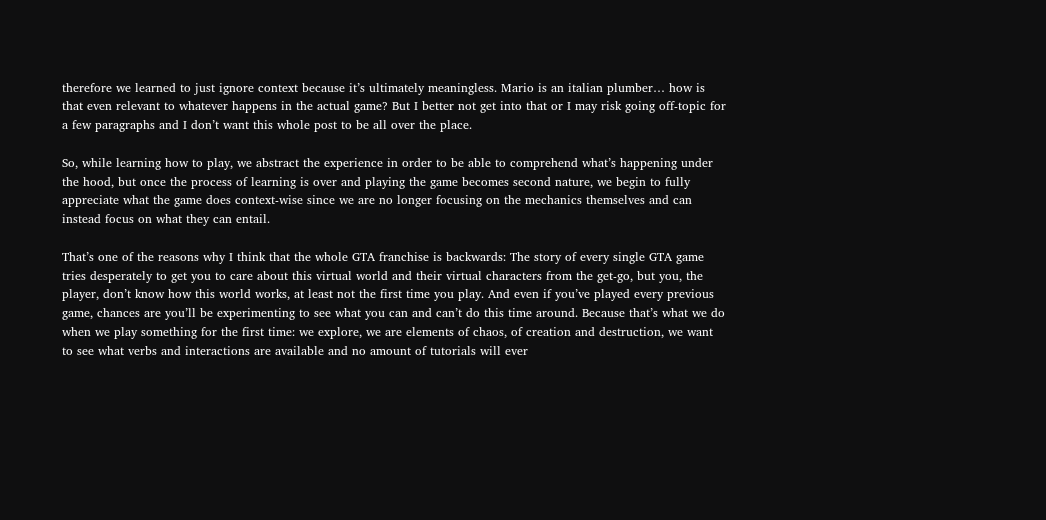therefore we learned to just ignore context because it’s ultimately meaningless. Mario is an italian plumber… how is that even relevant to whatever happens in the actual game? But I better not get into that or I may risk going off-topic for a few paragraphs and I don’t want this whole post to be all over the place.

So, while learning how to play, we abstract the experience in order to be able to comprehend what’s happening under the hood, but once the process of learning is over and playing the game becomes second nature, we begin to fully appreciate what the game does context-wise since we are no longer focusing on the mechanics themselves and can instead focus on what they can entail.

That’s one of the reasons why I think that the whole GTA franchise is backwards: The story of every single GTA game tries desperately to get you to care about this virtual world and their virtual characters from the get-go, but you, the player, don’t know how this world works, at least not the first time you play. And even if you’ve played every previous game, chances are you’ll be experimenting to see what you can and can’t do this time around. Because that’s what we do when we play something for the first time: we explore, we are elements of chaos, of creation and destruction, we want to see what verbs and interactions are available and no amount of tutorials will ever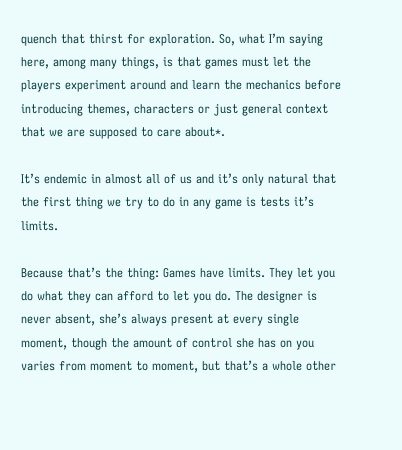quench that thirst for exploration. So, what I’m saying here, among many things, is that games must let the players experiment around and learn the mechanics before introducing themes, characters or just general context that we are supposed to care about*.

It’s endemic in almost all of us and it’s only natural that the first thing we try to do in any game is tests it’s limits.

Because that’s the thing: Games have limits. They let you do what they can afford to let you do. The designer is never absent, she’s always present at every single moment, though the amount of control she has on you varies from moment to moment, but that’s a whole other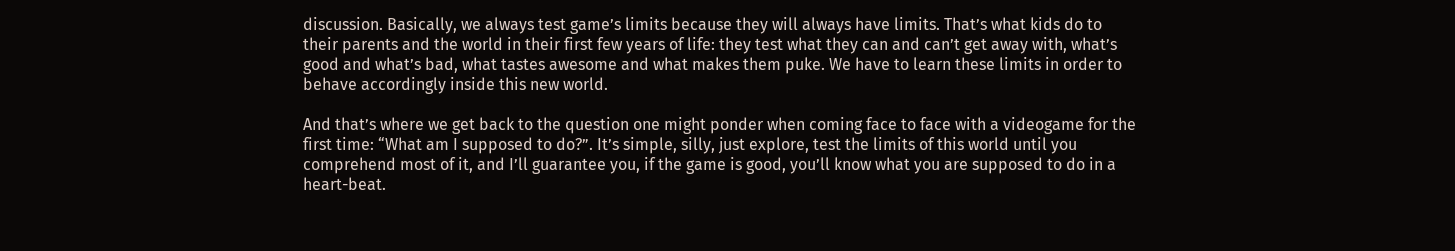discussion. Basically, we always test game’s limits because they will always have limits. That’s what kids do to their parents and the world in their first few years of life: they test what they can and can’t get away with, what’s good and what’s bad, what tastes awesome and what makes them puke. We have to learn these limits in order to behave accordingly inside this new world.

And that’s where we get back to the question one might ponder when coming face to face with a videogame for the first time: “What am I supposed to do?”. It’s simple, silly, just explore, test the limits of this world until you comprehend most of it, and I’ll guarantee you, if the game is good, you’ll know what you are supposed to do in a heart-beat.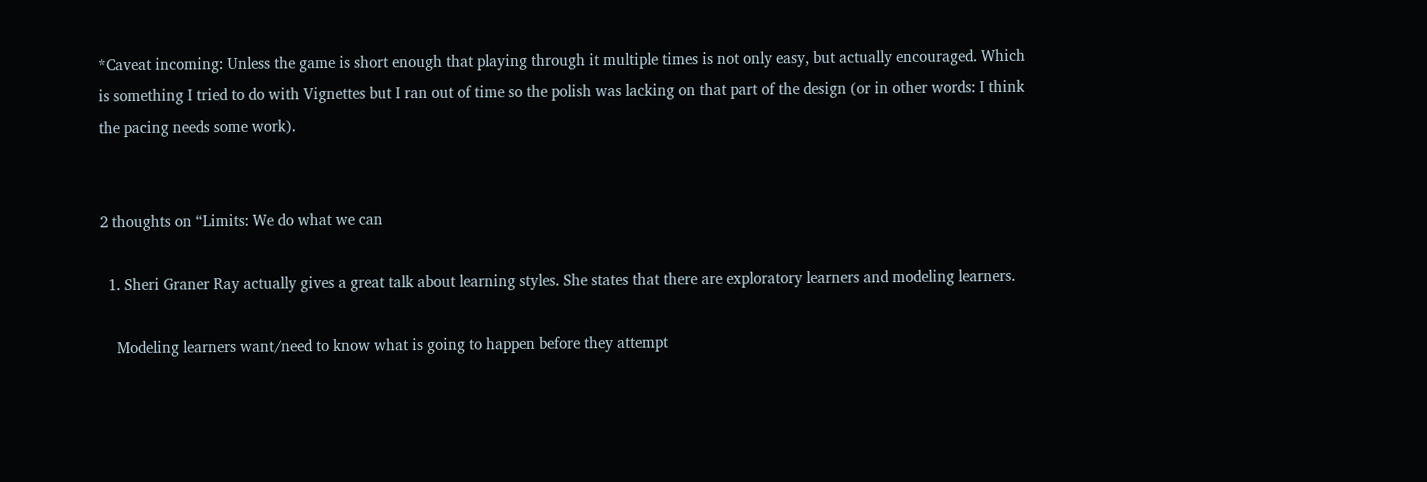*Caveat incoming: Unless the game is short enough that playing through it multiple times is not only easy, but actually encouraged. Which is something I tried to do with Vignettes but I ran out of time so the polish was lacking on that part of the design (or in other words: I think the pacing needs some work).


2 thoughts on “Limits: We do what we can

  1. Sheri Graner Ray actually gives a great talk about learning styles. She states that there are exploratory learners and modeling learners.

    Modeling learners want/need to know what is going to happen before they attempt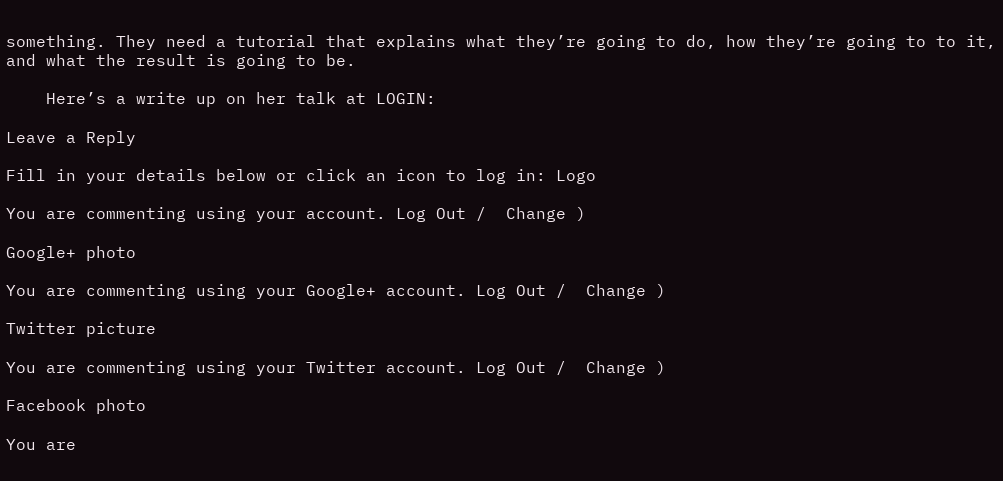something. They need a tutorial that explains what they’re going to do, how they’re going to to it, and what the result is going to be.

    Here’s a write up on her talk at LOGIN:

Leave a Reply

Fill in your details below or click an icon to log in: Logo

You are commenting using your account. Log Out /  Change )

Google+ photo

You are commenting using your Google+ account. Log Out /  Change )

Twitter picture

You are commenting using your Twitter account. Log Out /  Change )

Facebook photo

You are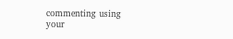commenting using your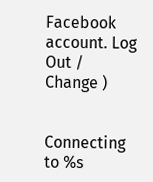Facebook account. Log Out /  Change )


Connecting to %s